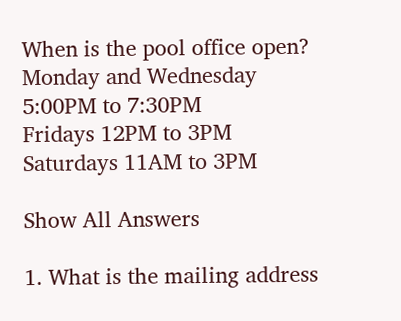When is the pool office open?
Monday and Wednesday 5:00PM to 7:30PM
Fridays 12PM to 3PM
Saturdays 11AM to 3PM

Show All Answers

1. What is the mailing address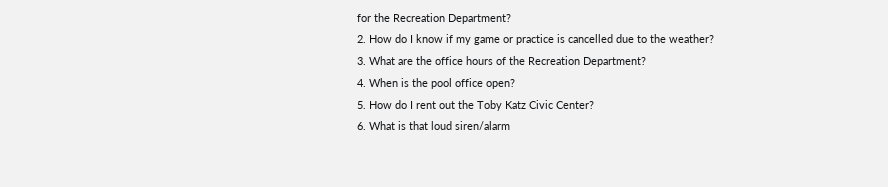for the Recreation Department?
2. How do I know if my game or practice is cancelled due to the weather?
3. What are the office hours of the Recreation Department?
4. When is the pool office open?
5. How do I rent out the Toby Katz Civic Center?
6. What is that loud siren/alarm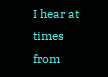I hear at times from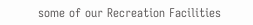some of our Recreation Facilities